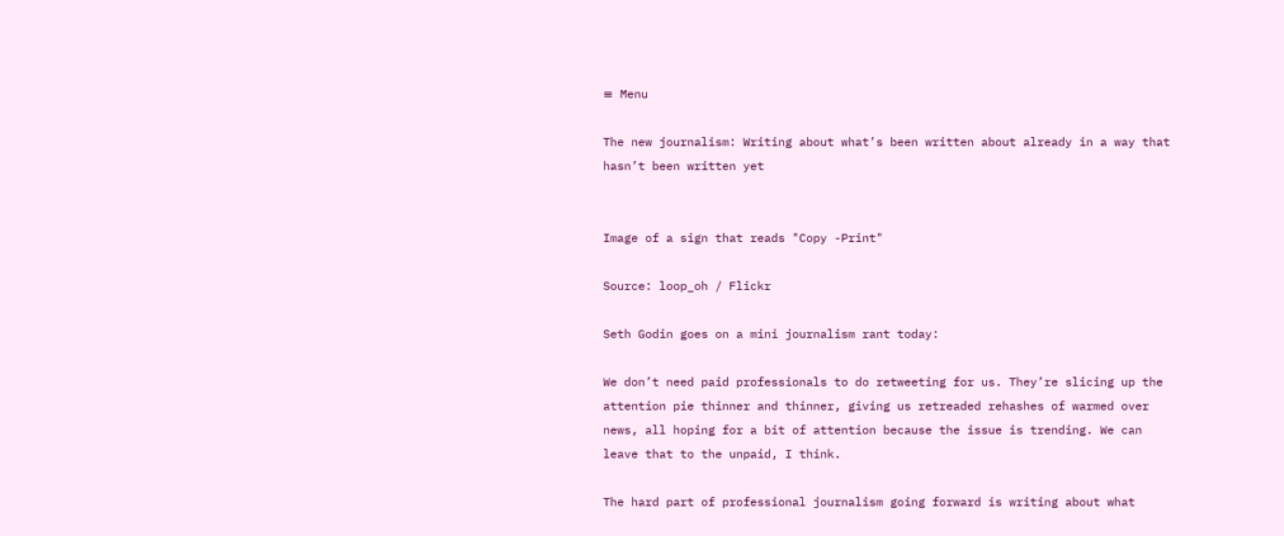≡ Menu

The new journalism: Writing about what’s been written about already in a way that hasn’t been written yet


Image of a sign that reads "Copy -Print"

Source: loop_oh / Flickr

Seth Godin goes on a mini journalism rant today:

We don’t need paid professionals to do retweeting for us. They’re slicing up the attention pie thinner and thinner, giving us retreaded rehashes of warmed over news, all hoping for a bit of attention because the issue is trending. We can leave that to the unpaid, I think.

The hard part of professional journalism going forward is writing about what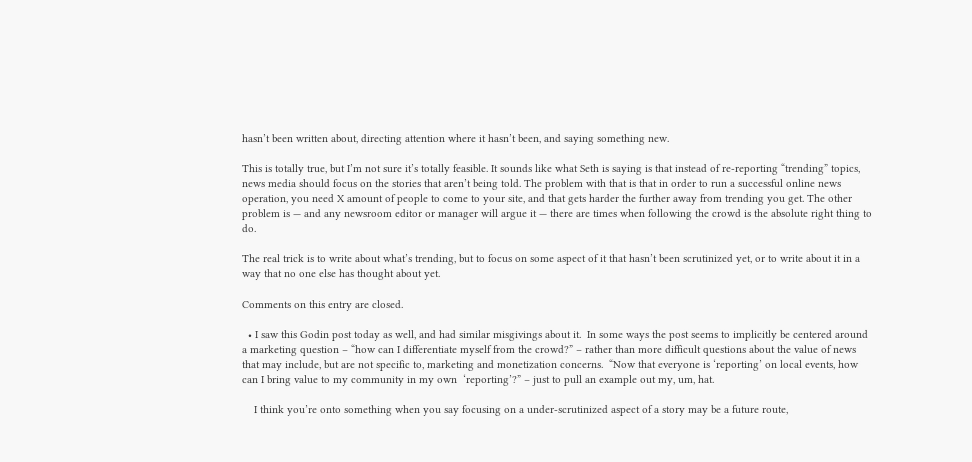hasn’t been written about, directing attention where it hasn’t been, and saying something new.

This is totally true, but I’m not sure it’s totally feasible. It sounds like what Seth is saying is that instead of re-reporting “trending” topics, news media should focus on the stories that aren’t being told. The problem with that is that in order to run a successful online news operation, you need X amount of people to come to your site, and that gets harder the further away from trending you get. The other problem is — and any newsroom editor or manager will argue it — there are times when following the crowd is the absolute right thing to do.

The real trick is to write about what’s trending, but to focus on some aspect of it that hasn’t been scrutinized yet, or to write about it in a way that no one else has thought about yet.

Comments on this entry are closed.

  • I saw this Godin post today as well, and had similar misgivings about it.  In some ways the post seems to implicitly be centered around a marketing question – “how can I differentiate myself from the crowd?” – rather than more difficult questions about the value of news that may include, but are not specific to, marketing and monetization concerns.  “Now that everyone is ‘reporting’ on local events, how can I bring value to my community in my own  ‘reporting’?” – just to pull an example out my, um, hat.

    I think you’re onto something when you say focusing on a under-scrutinized aspect of a story may be a future route,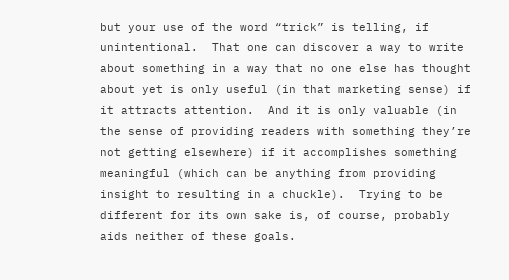but your use of the word “trick” is telling, if unintentional.  That one can discover a way to write about something in a way that no one else has thought about yet is only useful (in that marketing sense) if it attracts attention.  And it is only valuable (in the sense of providing readers with something they’re not getting elsewhere) if it accomplishes something meaningful (which can be anything from providing insight to resulting in a chuckle).  Trying to be different for its own sake is, of course, probably aids neither of these goals.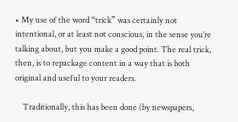• My use of the word “trick” was certainly not intentional, or at least not conscious, in the sense you’re talking about, but you make a good point. The real trick, then, is to repackage content in a way that is both original and useful to your readers.

    Traditionally, this has been done (by newspapers,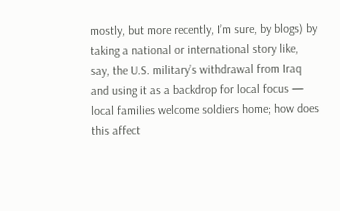mostly, but more recently, I’m sure, by blogs) by taking a national or international story like, say, the U.S. military’s withdrawal from Iraq and using it as a backdrop for local focus — local families welcome soldiers home; how does this affect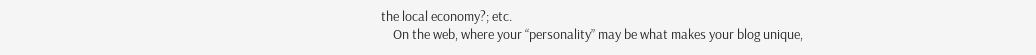the local economy?; etc.
    On the web, where your “personality” may be what makes your blog unique,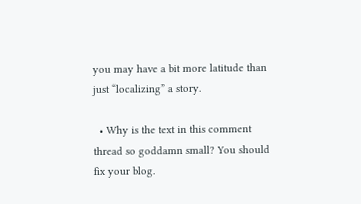you may have a bit more latitude than just “localizing” a story.

  • Why is the text in this comment thread so goddamn small? You should fix your blog.